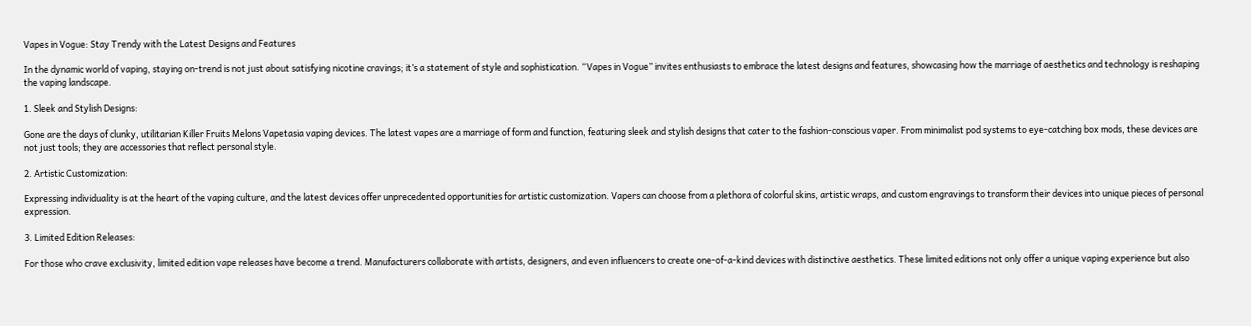Vapes in Vogue: Stay Trendy with the Latest Designs and Features

In the dynamic world of vaping, staying on-trend is not just about satisfying nicotine cravings; it’s a statement of style and sophistication. “Vapes in Vogue” invites enthusiasts to embrace the latest designs and features, showcasing how the marriage of aesthetics and technology is reshaping the vaping landscape.

1. Sleek and Stylish Designs:

Gone are the days of clunky, utilitarian Killer Fruits Melons Vapetasia vaping devices. The latest vapes are a marriage of form and function, featuring sleek and stylish designs that cater to the fashion-conscious vaper. From minimalist pod systems to eye-catching box mods, these devices are not just tools; they are accessories that reflect personal style.

2. Artistic Customization:

Expressing individuality is at the heart of the vaping culture, and the latest devices offer unprecedented opportunities for artistic customization. Vapers can choose from a plethora of colorful skins, artistic wraps, and custom engravings to transform their devices into unique pieces of personal expression.

3. Limited Edition Releases:

For those who crave exclusivity, limited edition vape releases have become a trend. Manufacturers collaborate with artists, designers, and even influencers to create one-of-a-kind devices with distinctive aesthetics. These limited editions not only offer a unique vaping experience but also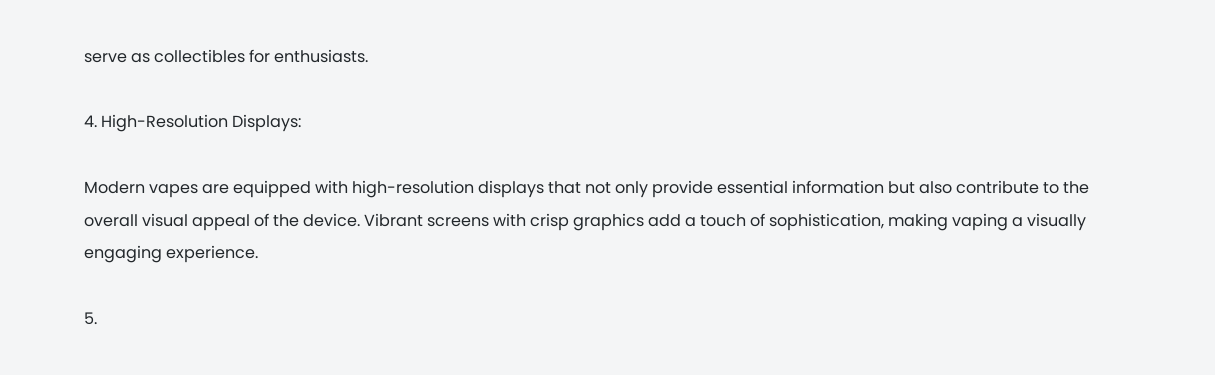serve as collectibles for enthusiasts.

4. High-Resolution Displays:

Modern vapes are equipped with high-resolution displays that not only provide essential information but also contribute to the overall visual appeal of the device. Vibrant screens with crisp graphics add a touch of sophistication, making vaping a visually engaging experience.

5.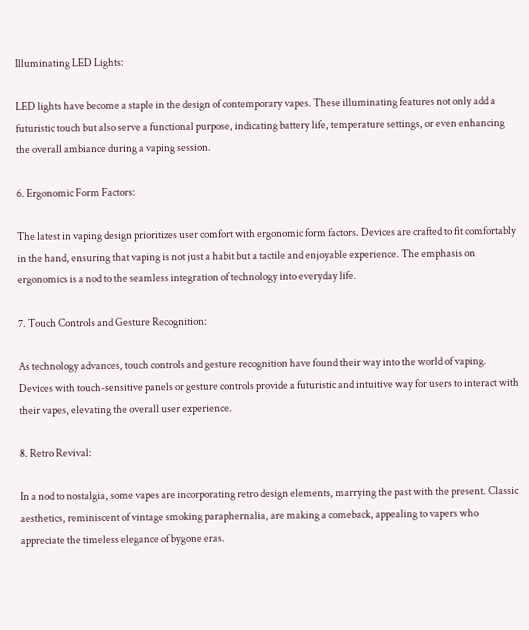Illuminating LED Lights:

LED lights have become a staple in the design of contemporary vapes. These illuminating features not only add a futuristic touch but also serve a functional purpose, indicating battery life, temperature settings, or even enhancing the overall ambiance during a vaping session.

6. Ergonomic Form Factors:

The latest in vaping design prioritizes user comfort with ergonomic form factors. Devices are crafted to fit comfortably in the hand, ensuring that vaping is not just a habit but a tactile and enjoyable experience. The emphasis on ergonomics is a nod to the seamless integration of technology into everyday life.

7. Touch Controls and Gesture Recognition:

As technology advances, touch controls and gesture recognition have found their way into the world of vaping. Devices with touch-sensitive panels or gesture controls provide a futuristic and intuitive way for users to interact with their vapes, elevating the overall user experience.

8. Retro Revival:

In a nod to nostalgia, some vapes are incorporating retro design elements, marrying the past with the present. Classic aesthetics, reminiscent of vintage smoking paraphernalia, are making a comeback, appealing to vapers who appreciate the timeless elegance of bygone eras.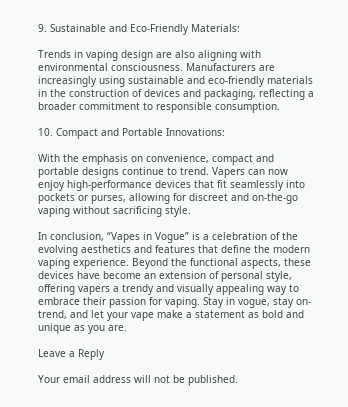9. Sustainable and Eco-Friendly Materials:

Trends in vaping design are also aligning with environmental consciousness. Manufacturers are increasingly using sustainable and eco-friendly materials in the construction of devices and packaging, reflecting a broader commitment to responsible consumption.

10. Compact and Portable Innovations:

With the emphasis on convenience, compact and portable designs continue to trend. Vapers can now enjoy high-performance devices that fit seamlessly into pockets or purses, allowing for discreet and on-the-go vaping without sacrificing style.

In conclusion, “Vapes in Vogue” is a celebration of the evolving aesthetics and features that define the modern vaping experience. Beyond the functional aspects, these devices have become an extension of personal style, offering vapers a trendy and visually appealing way to embrace their passion for vaping. Stay in vogue, stay on-trend, and let your vape make a statement as bold and unique as you are.

Leave a Reply

Your email address will not be published.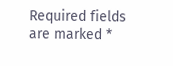Required fields are marked *